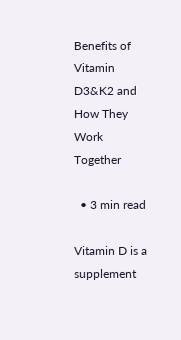Benefits of Vitamin D3&K2 and How They Work Together

  • 3 min read

Vitamin D is a supplement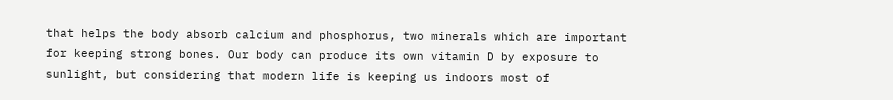that helps the body absorb calcium and phosphorus, two minerals which are important for keeping strong bones. Our body can produce its own vitamin D by exposure to sunlight, but considering that modern life is keeping us indoors most of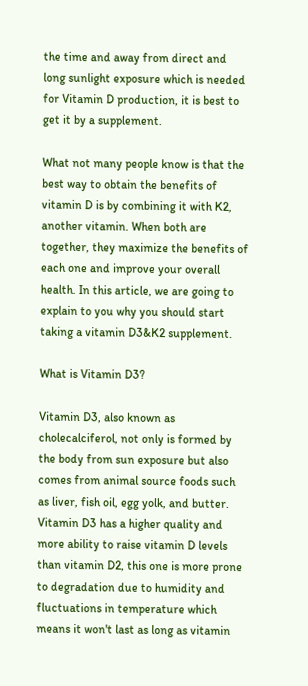the time and away from direct and long sunlight exposure which is needed for Vitamin D production, it is best to get it by a supplement.

What not many people know is that the best way to obtain the benefits of vitamin D is by combining it with K2, another vitamin. When both are together, they maximize the benefits of each one and improve your overall health. In this article, we are going to explain to you why you should start taking a vitamin D3&K2 supplement.

What is Vitamin D3?

Vitamin D3, also known as cholecalciferol, not only is formed by the body from sun exposure but also comes from animal source foods such as liver, fish oil, egg yolk, and butter. Vitamin D3 has a higher quality and more ability to raise vitamin D levels than vitamin D2, this one is more prone to degradation due to humidity and fluctuations in temperature which means it won't last as long as vitamin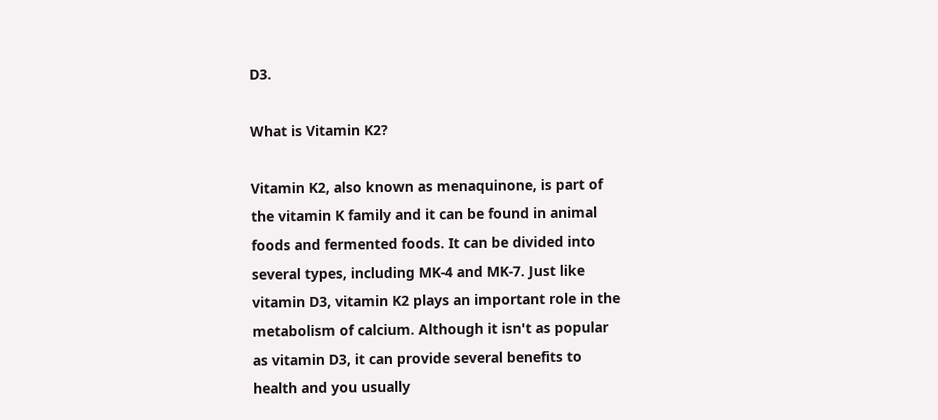D3.

What is Vitamin K2?

Vitamin K2, also known as menaquinone, is part of the vitamin K family and it can be found in animal foods and fermented foods. It can be divided into several types, including MK-4 and MK-7. Just like vitamin D3, vitamin K2 plays an important role in the metabolism of calcium. Although it isn't as popular as vitamin D3, it can provide several benefits to health and you usually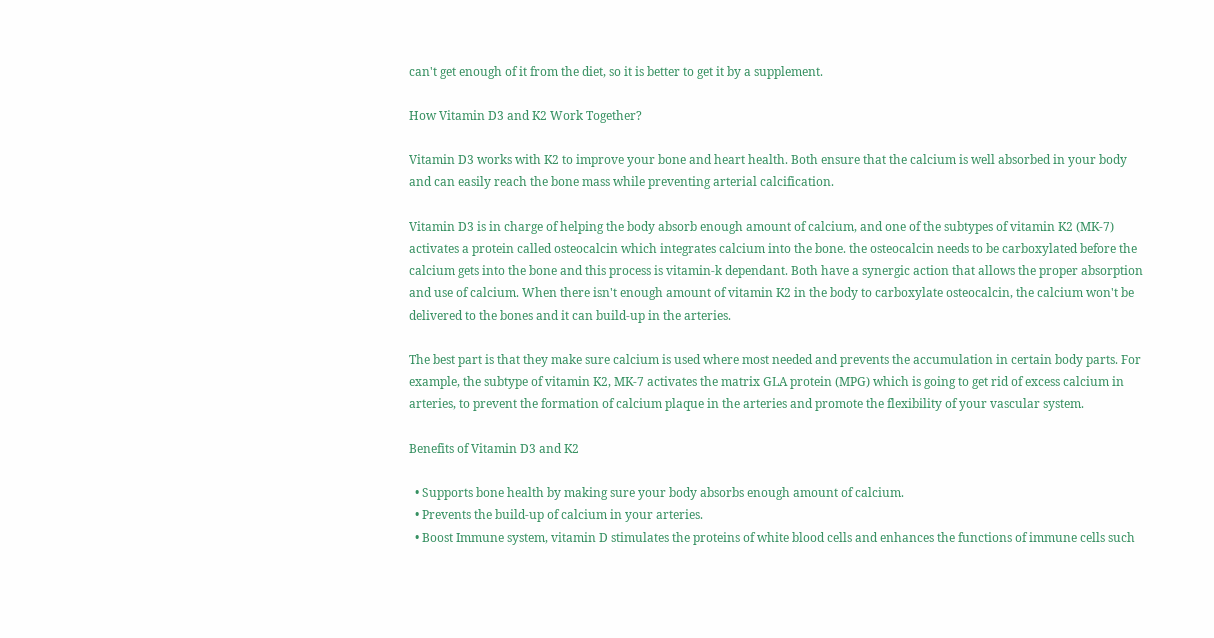can't get enough of it from the diet, so it is better to get it by a supplement.

How Vitamin D3 and K2 Work Together?

Vitamin D3 works with K2 to improve your bone and heart health. Both ensure that the calcium is well absorbed in your body and can easily reach the bone mass while preventing arterial calcification.

Vitamin D3 is in charge of helping the body absorb enough amount of calcium, and one of the subtypes of vitamin K2 (MK-7) activates a protein called osteocalcin which integrates calcium into the bone. the osteocalcin needs to be carboxylated before the calcium gets into the bone and this process is vitamin-k dependant. Both have a synergic action that allows the proper absorption and use of calcium. When there isn't enough amount of vitamin K2 in the body to carboxylate osteocalcin, the calcium won't be delivered to the bones and it can build-up in the arteries.

The best part is that they make sure calcium is used where most needed and prevents the accumulation in certain body parts. For example, the subtype of vitamin K2, MK-7 activates the matrix GLA protein (MPG) which is going to get rid of excess calcium in arteries, to prevent the formation of calcium plaque in the arteries and promote the flexibility of your vascular system.

Benefits of Vitamin D3 and K2

  • Supports bone health by making sure your body absorbs enough amount of calcium.
  • Prevents the build-up of calcium in your arteries.
  • Boost Immune system, vitamin D stimulates the proteins of white blood cells and enhances the functions of immune cells such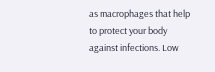as macrophages that help to protect your body against infections. Low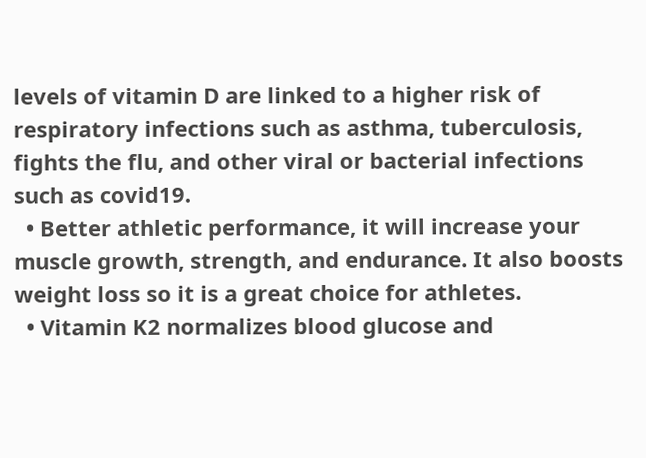levels of vitamin D are linked to a higher risk of respiratory infections such as asthma, tuberculosis, fights the flu, and other viral or bacterial infections such as covid19.
  • Better athletic performance, it will increase your muscle growth, strength, and endurance. It also boosts weight loss so it is a great choice for athletes.
  • Vitamin K2 normalizes blood glucose and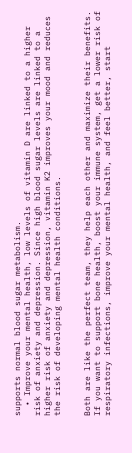supports normal blood sugar metabolism.
  • Improve your mental health, low levels of vitamin D are linked to a higher risk of anxiety and depression. Since high blood sugar levels are linked to a higher risk of anxiety and depression, vitamin K2 improves your mood and reduces the risk of developing mental health conditions.


Both are like the perfect team, they help each other and maximize their benefits. If you want to support bone health, boost your immune system, get a lower risk of respiratory infections, improve your mental health, and feel better, start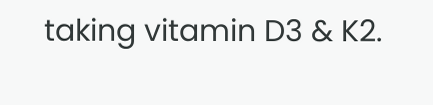taking vitamin D3 & K2.